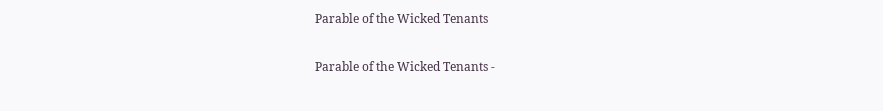Parable of the Wicked Tenants

Parable of the Wicked Tenants -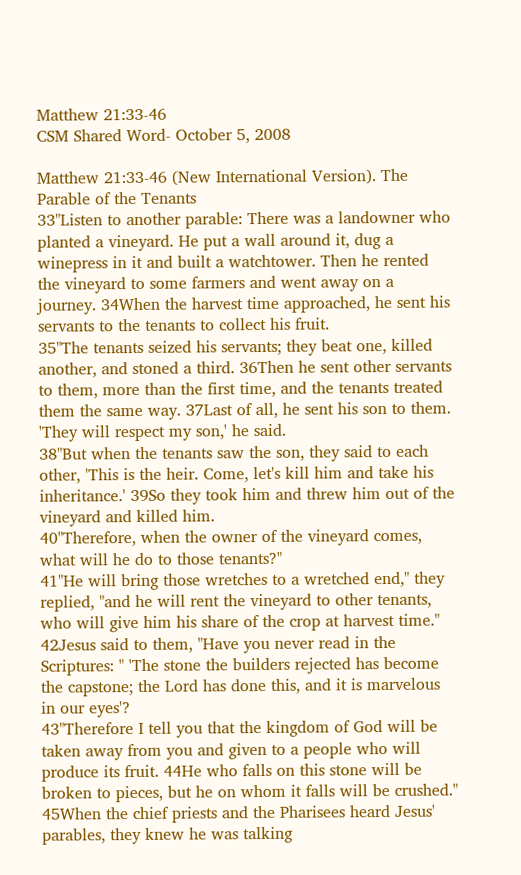Matthew 21:33-46
CSM Shared Word- October 5, 2008

Matthew 21:33-46 (New International Version). The Parable of the Tenants
33"Listen to another parable: There was a landowner who planted a vineyard. He put a wall around it, dug a winepress in it and built a watchtower. Then he rented the vineyard to some farmers and went away on a journey. 34When the harvest time approached, he sent his servants to the tenants to collect his fruit.
35"The tenants seized his servants; they beat one, killed another, and stoned a third. 36Then he sent other servants to them, more than the first time, and the tenants treated them the same way. 37Last of all, he sent his son to them. 'They will respect my son,' he said.
38"But when the tenants saw the son, they said to each other, 'This is the heir. Come, let's kill him and take his inheritance.' 39So they took him and threw him out of the vineyard and killed him.
40"Therefore, when the owner of the vineyard comes, what will he do to those tenants?"
41"He will bring those wretches to a wretched end," they replied, "and he will rent the vineyard to other tenants, who will give him his share of the crop at harvest time."
42Jesus said to them, "Have you never read in the Scriptures: " 'The stone the builders rejected has become the capstone; the Lord has done this, and it is marvelous in our eyes'?
43"Therefore I tell you that the kingdom of God will be taken away from you and given to a people who will produce its fruit. 44He who falls on this stone will be broken to pieces, but he on whom it falls will be crushed."
45When the chief priests and the Pharisees heard Jesus' parables, they knew he was talking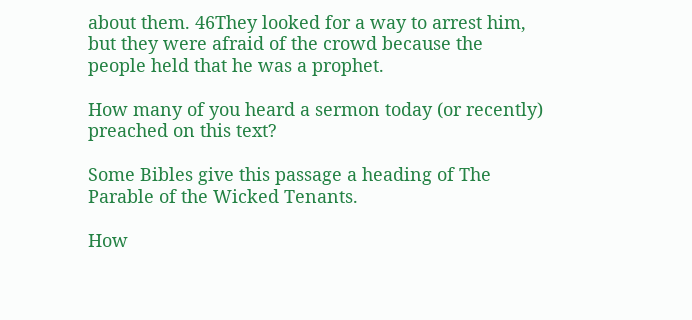about them. 46They looked for a way to arrest him, but they were afraid of the crowd because the people held that he was a prophet.

How many of you heard a sermon today (or recently) preached on this text?

Some Bibles give this passage a heading of The Parable of the Wicked Tenants.

How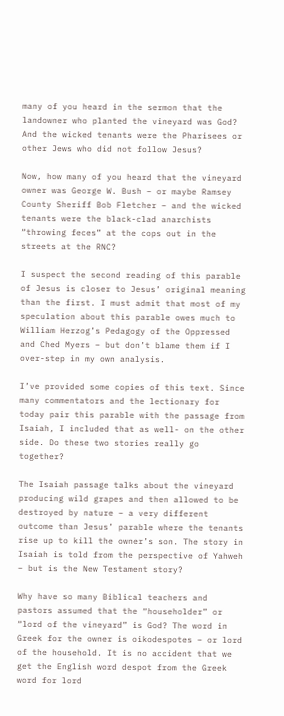many of you heard in the sermon that the landowner who planted the vineyard was God? And the wicked tenants were the Pharisees or other Jews who did not follow Jesus?

Now, how many of you heard that the vineyard owner was George W. Bush – or maybe Ramsey County Sheriff Bob Fletcher – and the wicked tenants were the black-clad anarchists “throwing feces” at the cops out in the streets at the RNC?

I suspect the second reading of this parable of Jesus is closer to Jesus’ original meaning than the first. I must admit that most of my speculation about this parable owes much to William Herzog’s Pedagogy of the Oppressed and Ched Myers – but don’t blame them if I over-step in my own analysis.

I’ve provided some copies of this text. Since many commentators and the lectionary for today pair this parable with the passage from Isaiah, I included that as well- on the other side. Do these two stories really go together?

The Isaiah passage talks about the vineyard producing wild grapes and then allowed to be destroyed by nature – a very different outcome than Jesus’ parable where the tenants rise up to kill the owner’s son. The story in Isaiah is told from the perspective of Yahweh – but is the New Testament story?

Why have so many Biblical teachers and pastors assumed that the “householder” or “lord of the vineyard” is God? The word in Greek for the owner is oikodespotes – or lord of the household. It is no accident that we get the English word despot from the Greek word for lord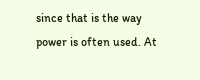since that is the way power is often used. At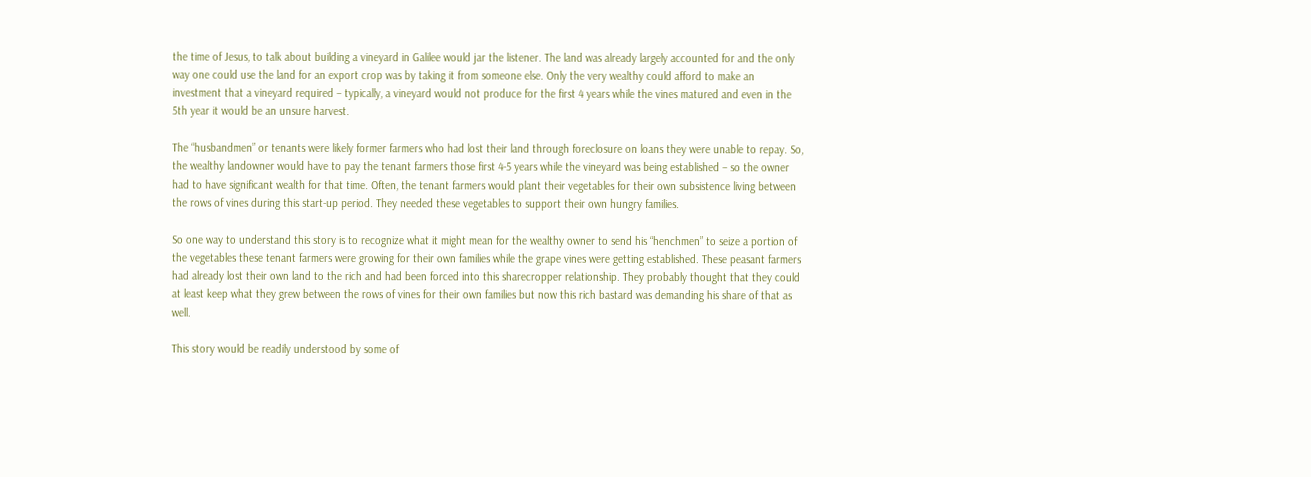the time of Jesus, to talk about building a vineyard in Galilee would jar the listener. The land was already largely accounted for and the only way one could use the land for an export crop was by taking it from someone else. Only the very wealthy could afford to make an investment that a vineyard required – typically, a vineyard would not produce for the first 4 years while the vines matured and even in the 5th year it would be an unsure harvest.

The “husbandmen” or tenants were likely former farmers who had lost their land through foreclosure on loans they were unable to repay. So, the wealthy landowner would have to pay the tenant farmers those first 4-5 years while the vineyard was being established – so the owner had to have significant wealth for that time. Often, the tenant farmers would plant their vegetables for their own subsistence living between the rows of vines during this start-up period. They needed these vegetables to support their own hungry families.

So one way to understand this story is to recognize what it might mean for the wealthy owner to send his “henchmen” to seize a portion of the vegetables these tenant farmers were growing for their own families while the grape vines were getting established. These peasant farmers had already lost their own land to the rich and had been forced into this sharecropper relationship. They probably thought that they could at least keep what they grew between the rows of vines for their own families but now this rich bastard was demanding his share of that as well.

This story would be readily understood by some of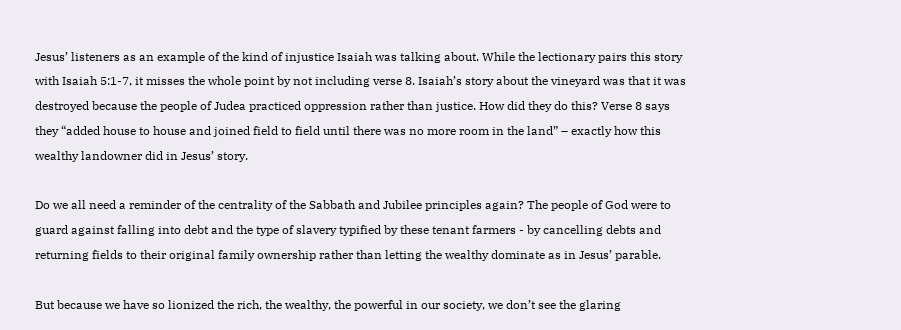Jesus’ listeners as an example of the kind of injustice Isaiah was talking about. While the lectionary pairs this story with Isaiah 5:1-7, it misses the whole point by not including verse 8. Isaiah’s story about the vineyard was that it was destroyed because the people of Judea practiced oppression rather than justice. How did they do this? Verse 8 says they “added house to house and joined field to field until there was no more room in the land” – exactly how this wealthy landowner did in Jesus’ story.

Do we all need a reminder of the centrality of the Sabbath and Jubilee principles again? The people of God were to guard against falling into debt and the type of slavery typified by these tenant farmers - by cancelling debts and returning fields to their original family ownership rather than letting the wealthy dominate as in Jesus’ parable.

But because we have so lionized the rich, the wealthy, the powerful in our society, we don’t see the glaring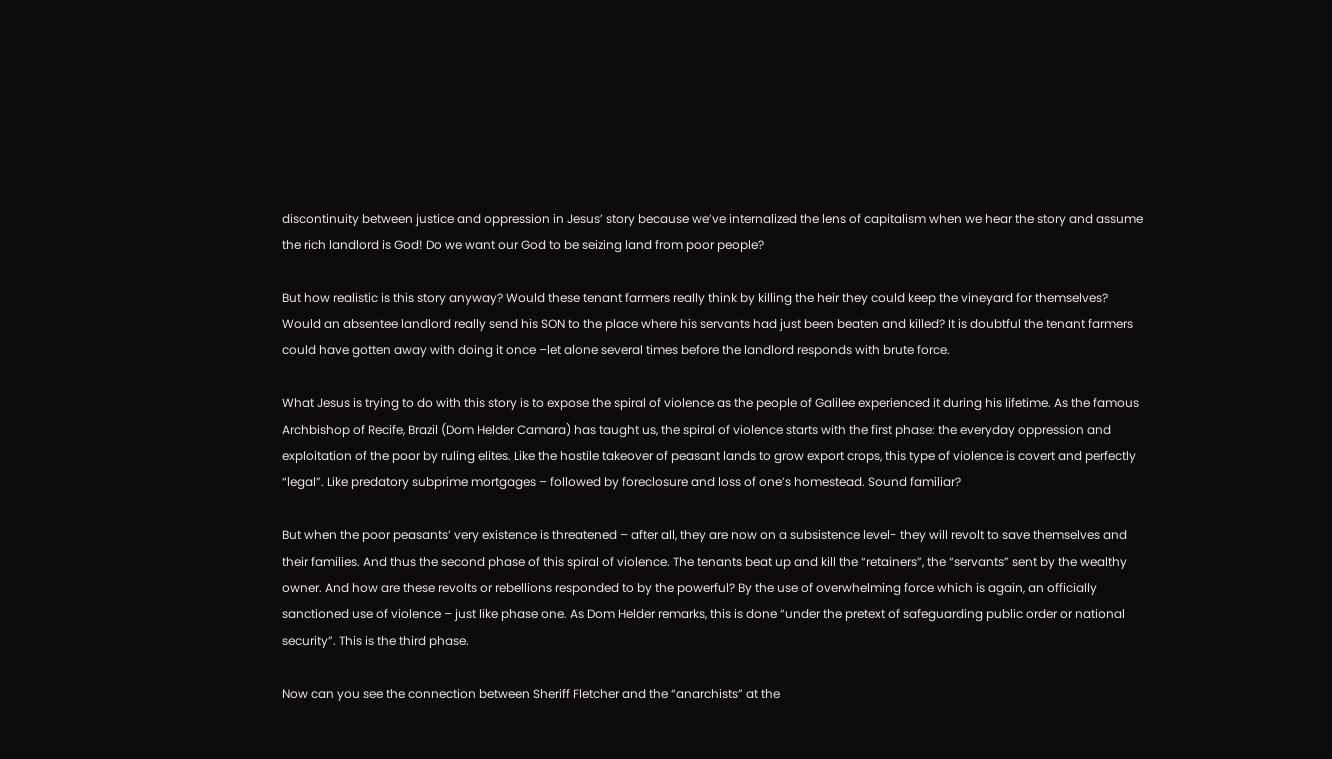discontinuity between justice and oppression in Jesus’ story because we’ve internalized the lens of capitalism when we hear the story and assume the rich landlord is God! Do we want our God to be seizing land from poor people?

But how realistic is this story anyway? Would these tenant farmers really think by killing the heir they could keep the vineyard for themselves? Would an absentee landlord really send his SON to the place where his servants had just been beaten and killed? It is doubtful the tenant farmers could have gotten away with doing it once –let alone several times before the landlord responds with brute force.

What Jesus is trying to do with this story is to expose the spiral of violence as the people of Galilee experienced it during his lifetime. As the famous Archbishop of Recife, Brazil (Dom Helder Camara) has taught us, the spiral of violence starts with the first phase: the everyday oppression and exploitation of the poor by ruling elites. Like the hostile takeover of peasant lands to grow export crops, this type of violence is covert and perfectly “legal”. Like predatory subprime mortgages – followed by foreclosure and loss of one’s homestead. Sound familiar?

But when the poor peasants’ very existence is threatened – after all, they are now on a subsistence level- they will revolt to save themselves and their families. And thus the second phase of this spiral of violence. The tenants beat up and kill the “retainers”, the “servants” sent by the wealthy owner. And how are these revolts or rebellions responded to by the powerful? By the use of overwhelming force which is again, an officially sanctioned use of violence – just like phase one. As Dom Helder remarks, this is done “under the pretext of safeguarding public order or national security”. This is the third phase.

Now can you see the connection between Sheriff Fletcher and the “anarchists” at the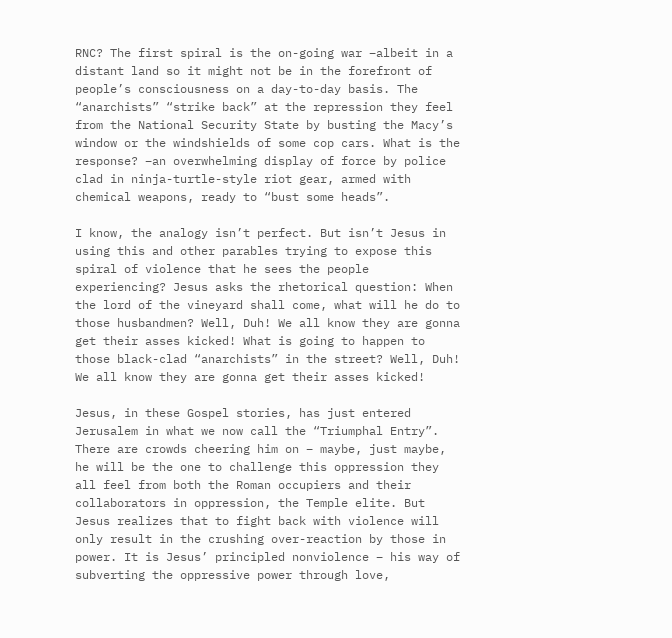RNC? The first spiral is the on-going war –albeit in a distant land so it might not be in the forefront of people’s consciousness on a day-to-day basis. The “anarchists” “strike back” at the repression they feel from the National Security State by busting the Macy’s window or the windshields of some cop cars. What is the response? –an overwhelming display of force by police clad in ninja-turtle-style riot gear, armed with chemical weapons, ready to “bust some heads”.

I know, the analogy isn’t perfect. But isn’t Jesus in using this and other parables trying to expose this spiral of violence that he sees the people experiencing? Jesus asks the rhetorical question: When the lord of the vineyard shall come, what will he do to those husbandmen? Well, Duh! We all know they are gonna get their asses kicked! What is going to happen to those black-clad “anarchists” in the street? Well, Duh! We all know they are gonna get their asses kicked!

Jesus, in these Gospel stories, has just entered Jerusalem in what we now call the “Triumphal Entry”. There are crowds cheering him on – maybe, just maybe, he will be the one to challenge this oppression they all feel from both the Roman occupiers and their collaborators in oppression, the Temple elite. But Jesus realizes that to fight back with violence will only result in the crushing over-reaction by those in power. It is Jesus’ principled nonviolence – his way of subverting the oppressive power through love,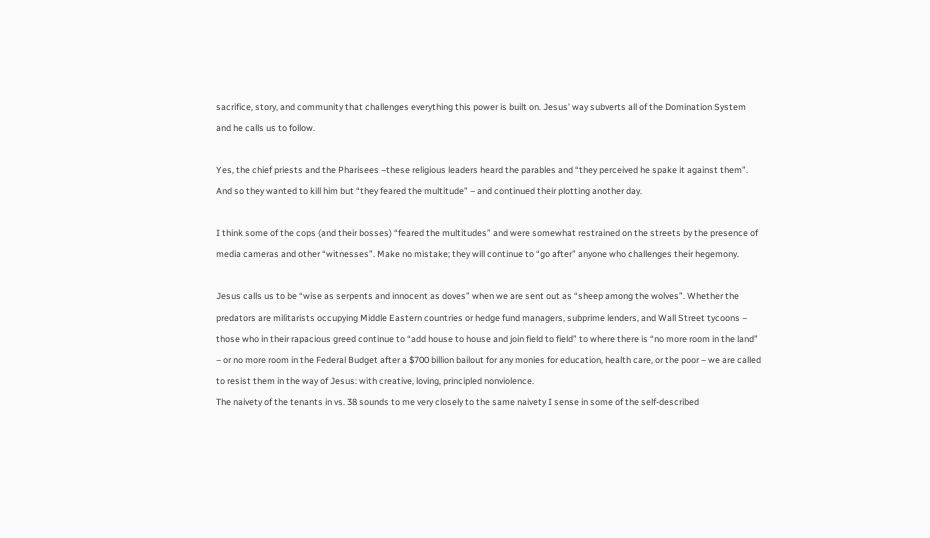sacrifice, story, and community that challenges everything this power is built on. Jesus’ way subverts all of the Domination System and he calls us to follow.

Yes, the chief priests and the Pharisees –these religious leaders heard the parables and “they perceived he spake it against them”. And so they wanted to kill him but “they feared the multitude” – and continued their plotting another day.

I think some of the cops (and their bosses) “feared the multitudes” and were somewhat restrained on the streets by the presence of media cameras and other “witnesses”. Make no mistake; they will continue to “go after” anyone who challenges their hegemony.

Jesus calls us to be “wise as serpents and innocent as doves” when we are sent out as “sheep among the wolves”. Whether the predators are militarists occupying Middle Eastern countries or hedge fund managers, subprime lenders, and Wall Street tycoons – those who in their rapacious greed continue to “add house to house and join field to field” to where there is “no more room in the land” – or no more room in the Federal Budget after a $700 billion bailout for any monies for education, health care, or the poor – we are called to resist them in the way of Jesus: with creative, loving, principled nonviolence.
The naivety of the tenants in vs. 38 sounds to me very closely to the same naivety I sense in some of the self-described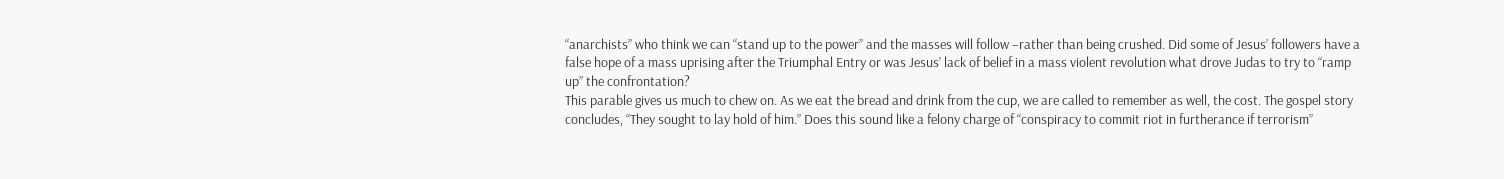“anarchists” who think we can “stand up to the power” and the masses will follow –rather than being crushed. Did some of Jesus’ followers have a false hope of a mass uprising after the Triumphal Entry or was Jesus’ lack of belief in a mass violent revolution what drove Judas to try to “ramp up” the confrontation?
This parable gives us much to chew on. As we eat the bread and drink from the cup, we are called to remember as well, the cost. The gospel story concludes, “They sought to lay hold of him.” Does this sound like a felony charge of “conspiracy to commit riot in furtherance if terrorism”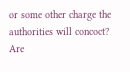or some other charge the authorities will concoct? Are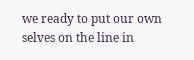we ready to put our own selves on the line in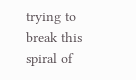trying to break this spiral of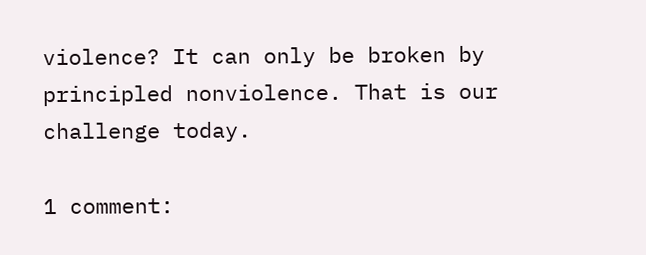violence? It can only be broken by principled nonviolence. That is our challenge today.

1 comment: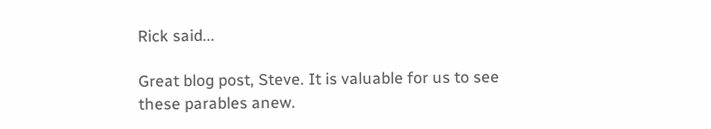Rick said...

Great blog post, Steve. It is valuable for us to see these parables anew.